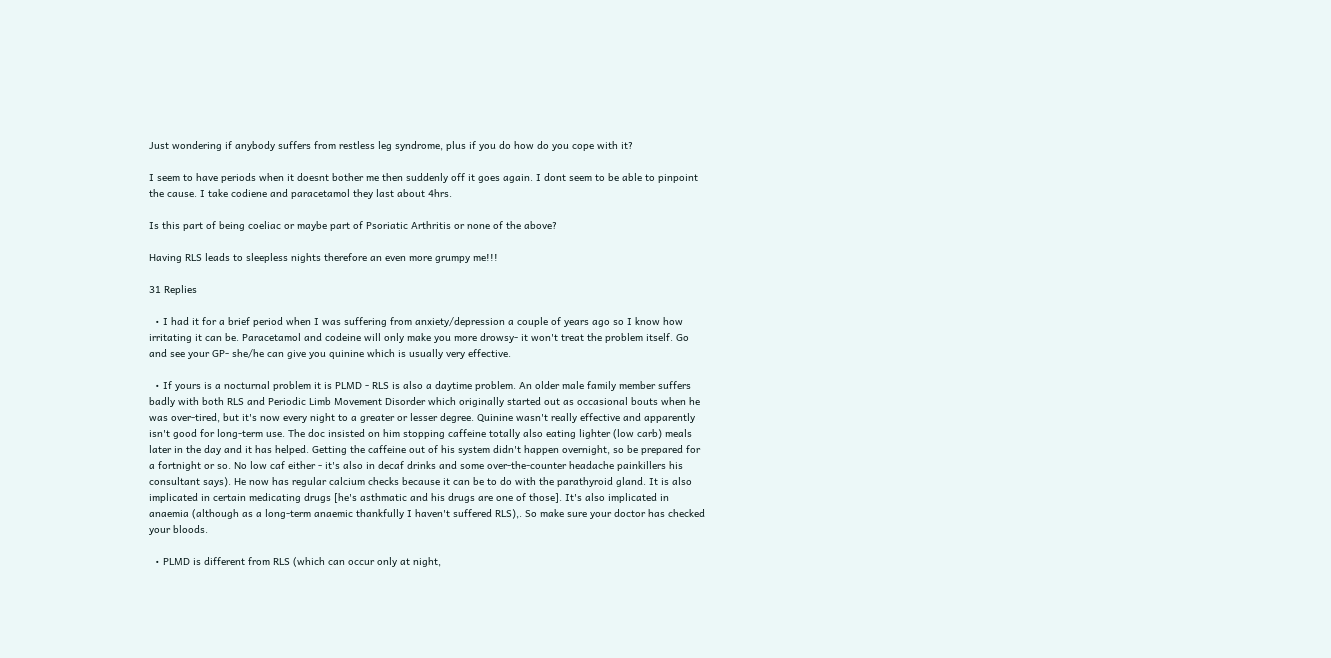Just wondering if anybody suffers from restless leg syndrome, plus if you do how do you cope with it?

I seem to have periods when it doesnt bother me then suddenly off it goes again. I dont seem to be able to pinpoint the cause. I take codiene and paracetamol they last about 4hrs.

Is this part of being coeliac or maybe part of Psoriatic Arthritis or none of the above?

Having RLS leads to sleepless nights therefore an even more grumpy me!!!

31 Replies

  • I had it for a brief period when I was suffering from anxiety/depression a couple of years ago so I know how irritating it can be. Paracetamol and codeine will only make you more drowsy- it won't treat the problem itself. Go and see your GP- she/he can give you quinine which is usually very effective.

  • If yours is a nocturnal problem it is PLMD - RLS is also a daytime problem. An older male family member suffers badly with both RLS and Periodic Limb Movement Disorder which originally started out as occasional bouts when he was over-tired, but it's now every night to a greater or lesser degree. Quinine wasn't really effective and apparently isn't good for long-term use. The doc insisted on him stopping caffeine totally also eating lighter (low carb) meals later in the day and it has helped. Getting the caffeine out of his system didn't happen overnight, so be prepared for a fortnight or so. No low caf either - it's also in decaf drinks and some over-the-counter headache painkillers his consultant says). He now has regular calcium checks because it can be to do with the parathyroid gland. It is also implicated in certain medicating drugs [he's asthmatic and his drugs are one of those]. It's also implicated in anaemia (although as a long-term anaemic thankfully I haven't suffered RLS),. So make sure your doctor has checked your bloods.

  • PLMD is different from RLS (which can occur only at night,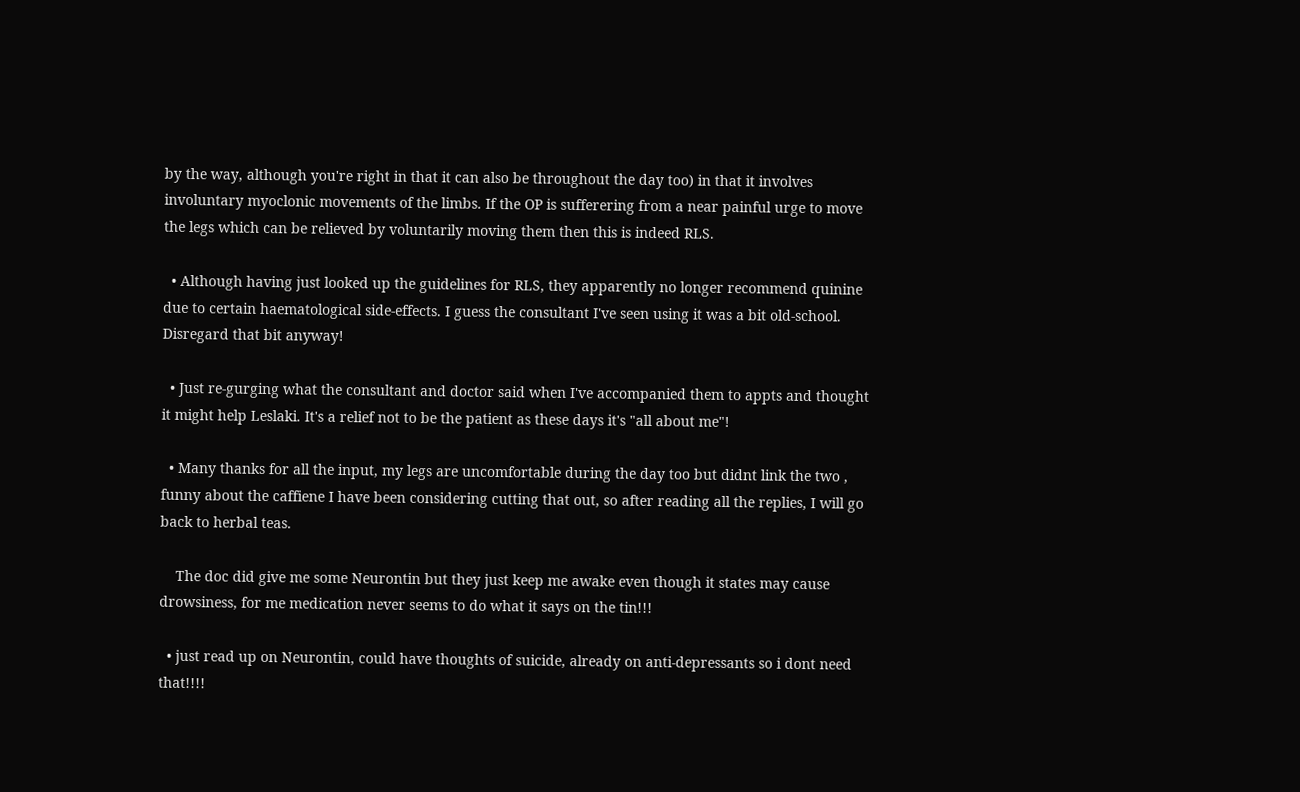by the way, although you're right in that it can also be throughout the day too) in that it involves involuntary myoclonic movements of the limbs. If the OP is sufferering from a near painful urge to move the legs which can be relieved by voluntarily moving them then this is indeed RLS.

  • Although having just looked up the guidelines for RLS, they apparently no longer recommend quinine due to certain haematological side-effects. I guess the consultant I've seen using it was a bit old-school. Disregard that bit anyway!

  • Just re-gurging what the consultant and doctor said when I've accompanied them to appts and thought it might help Leslaki. It's a relief not to be the patient as these days it's "all about me"!

  • Many thanks for all the input, my legs are uncomfortable during the day too but didnt link the two , funny about the caffiene I have been considering cutting that out, so after reading all the replies, I will go back to herbal teas.

    The doc did give me some Neurontin but they just keep me awake even though it states may cause drowsiness, for me medication never seems to do what it says on the tin!!!

  • just read up on Neurontin, could have thoughts of suicide, already on anti-depressants so i dont need that!!!!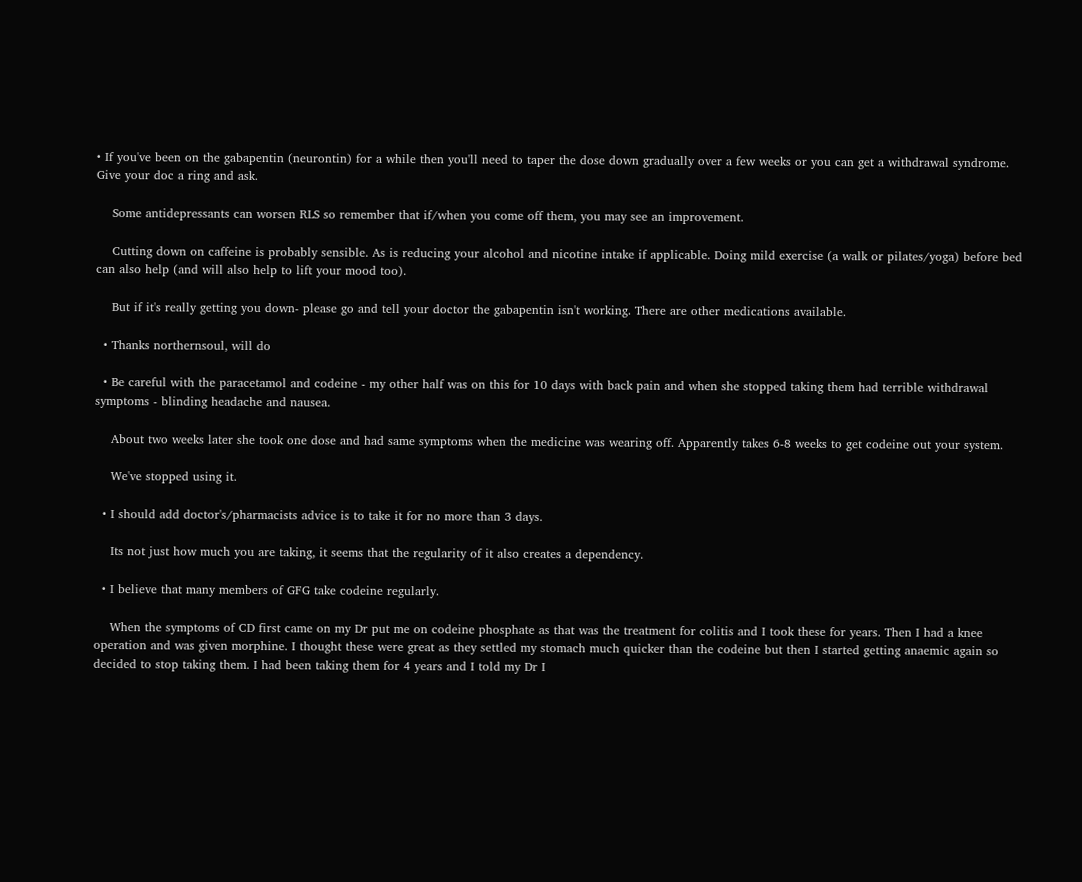• If you've been on the gabapentin (neurontin) for a while then you'll need to taper the dose down gradually over a few weeks or you can get a withdrawal syndrome. Give your doc a ring and ask.

    Some antidepressants can worsen RLS so remember that if/when you come off them, you may see an improvement.

    Cutting down on caffeine is probably sensible. As is reducing your alcohol and nicotine intake if applicable. Doing mild exercise (a walk or pilates/yoga) before bed can also help (and will also help to lift your mood too).

    But if it's really getting you down- please go and tell your doctor the gabapentin isn't working. There are other medications available.

  • Thanks northernsoul, will do

  • Be careful with the paracetamol and codeine - my other half was on this for 10 days with back pain and when she stopped taking them had terrible withdrawal symptoms - blinding headache and nausea.

    About two weeks later she took one dose and had same symptoms when the medicine was wearing off. Apparently takes 6-8 weeks to get codeine out your system.

    We've stopped using it.

  • I should add doctor's/pharmacists advice is to take it for no more than 3 days.

    Its not just how much you are taking, it seems that the regularity of it also creates a dependency.

  • I believe that many members of GFG take codeine regularly.

    When the symptoms of CD first came on my Dr put me on codeine phosphate as that was the treatment for colitis and I took these for years. Then I had a knee operation and was given morphine. I thought these were great as they settled my stomach much quicker than the codeine but then I started getting anaemic again so decided to stop taking them. I had been taking them for 4 years and I told my Dr I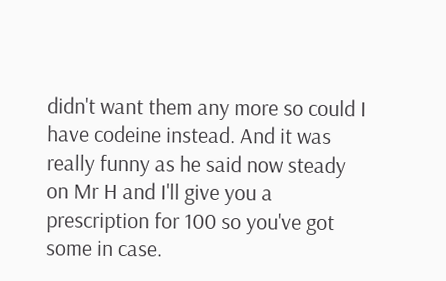didn't want them any more so could I have codeine instead. And it was really funny as he said now steady on Mr H and I'll give you a prescription for 100 so you've got some in case.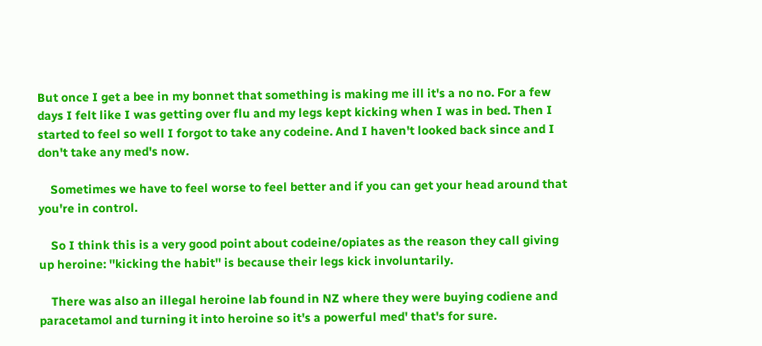But once I get a bee in my bonnet that something is making me ill it's a no no. For a few days I felt like I was getting over flu and my legs kept kicking when I was in bed. Then I started to feel so well I forgot to take any codeine. And I haven't looked back since and I don't take any med's now.

    Sometimes we have to feel worse to feel better and if you can get your head around that you're in control.

    So I think this is a very good point about codeine/opiates as the reason they call giving up heroine: ''kicking the habit'' is because their legs kick involuntarily.

    There was also an illegal heroine lab found in NZ where they were buying codiene and paracetamol and turning it into heroine so it's a powerful med' that's for sure.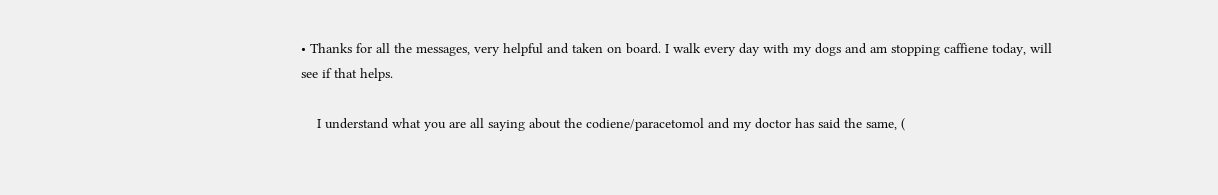• Thanks for all the messages, very helpful and taken on board. I walk every day with my dogs and am stopping caffiene today, will see if that helps.

    I understand what you are all saying about the codiene/paracetomol and my doctor has said the same, (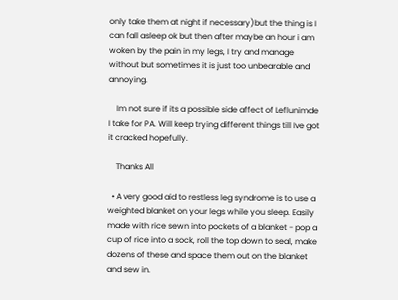only take them at night if necessary)but the thing is I can fall asleep ok but then after maybe an hour i am woken by the pain in my legs, I try and manage without but sometimes it is just too unbearable and annoying.

    Im not sure if its a possible side affect of Leflunimde I take for PA. Will keep trying different things till Ive got it cracked hopefully.

    Thanks All

  • A very good aid to restless leg syndrome is to use a weighted blanket on your legs while you sleep. Easily made with rice sewn into pockets of a blanket - pop a cup of rice into a sock, roll the top down to seal, make dozens of these and space them out on the blanket and sew in.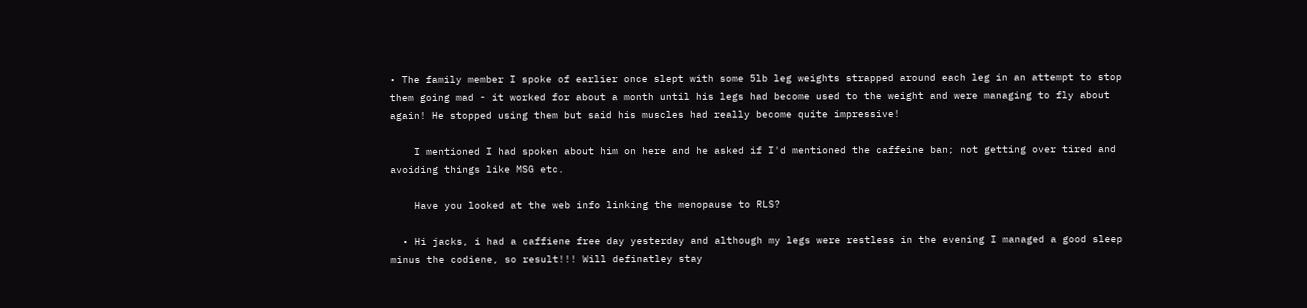• The family member I spoke of earlier once slept with some 5lb leg weights strapped around each leg in an attempt to stop them going mad - it worked for about a month until his legs had become used to the weight and were managing to fly about again! He stopped using them but said his muscles had really become quite impressive!

    I mentioned I had spoken about him on here and he asked if I'd mentioned the caffeine ban; not getting over tired and avoiding things like MSG etc.

    Have you looked at the web info linking the menopause to RLS?

  • Hi jacks, i had a caffiene free day yesterday and although my legs were restless in the evening I managed a good sleep minus the codiene, so result!!! Will definatley stay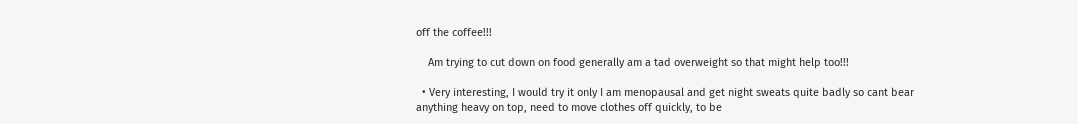off the coffee!!!

    Am trying to cut down on food generally am a tad overweight so that might help too!!!

  • Very interesting, I would try it only I am menopausal and get night sweats quite badly so cant bear anything heavy on top, need to move clothes off quickly, to be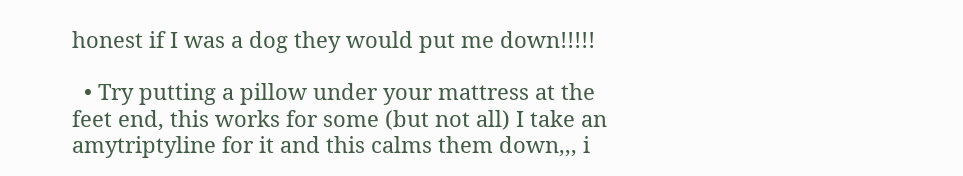honest if I was a dog they would put me down!!!!!

  • Try putting a pillow under your mattress at the feet end, this works for some (but not all) I take an amytriptyline for it and this calms them down,,, i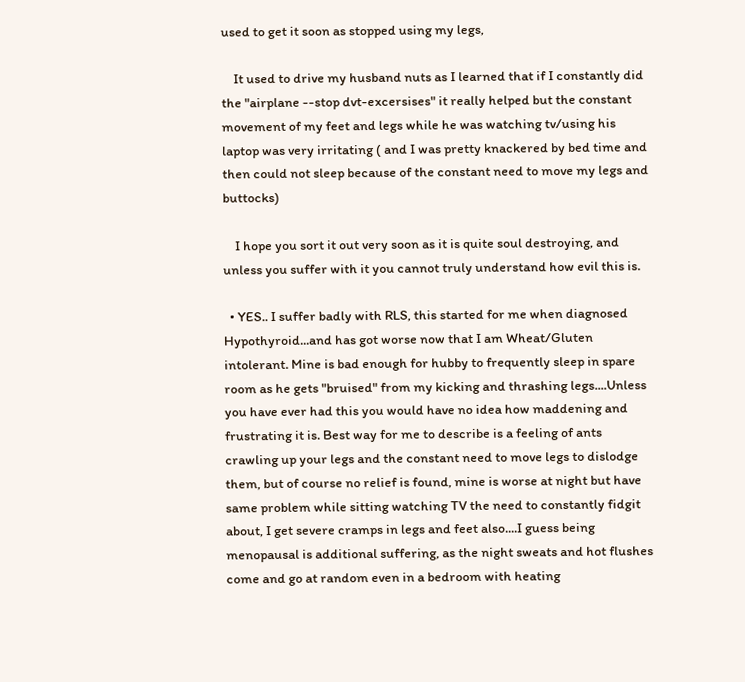used to get it soon as stopped using my legs,

    It used to drive my husband nuts as I learned that if I constantly did the "airplane --stop dvt-excersises" it really helped but the constant movement of my feet and legs while he was watching tv/using his laptop was very irritating ( and I was pretty knackered by bed time and then could not sleep because of the constant need to move my legs and buttocks)

    I hope you sort it out very soon as it is quite soul destroying, and unless you suffer with it you cannot truly understand how evil this is.

  • YES.. I suffer badly with RLS, this started for me when diagnosed Hypothyroid...and has got worse now that I am Wheat/Gluten intolerant. Mine is bad enough for hubby to frequently sleep in spare room as he gets "bruised" from my kicking and thrashing legs....Unless you have ever had this you would have no idea how maddening and frustrating it is. Best way for me to describe is a feeling of ants crawling up your legs and the constant need to move legs to dislodge them, but of course no relief is found, mine is worse at night but have same problem while sitting watching TV the need to constantly fidgit about, I get severe cramps in legs and feet also....I guess being menopausal is additional suffering, as the night sweats and hot flushes come and go at random even in a bedroom with heating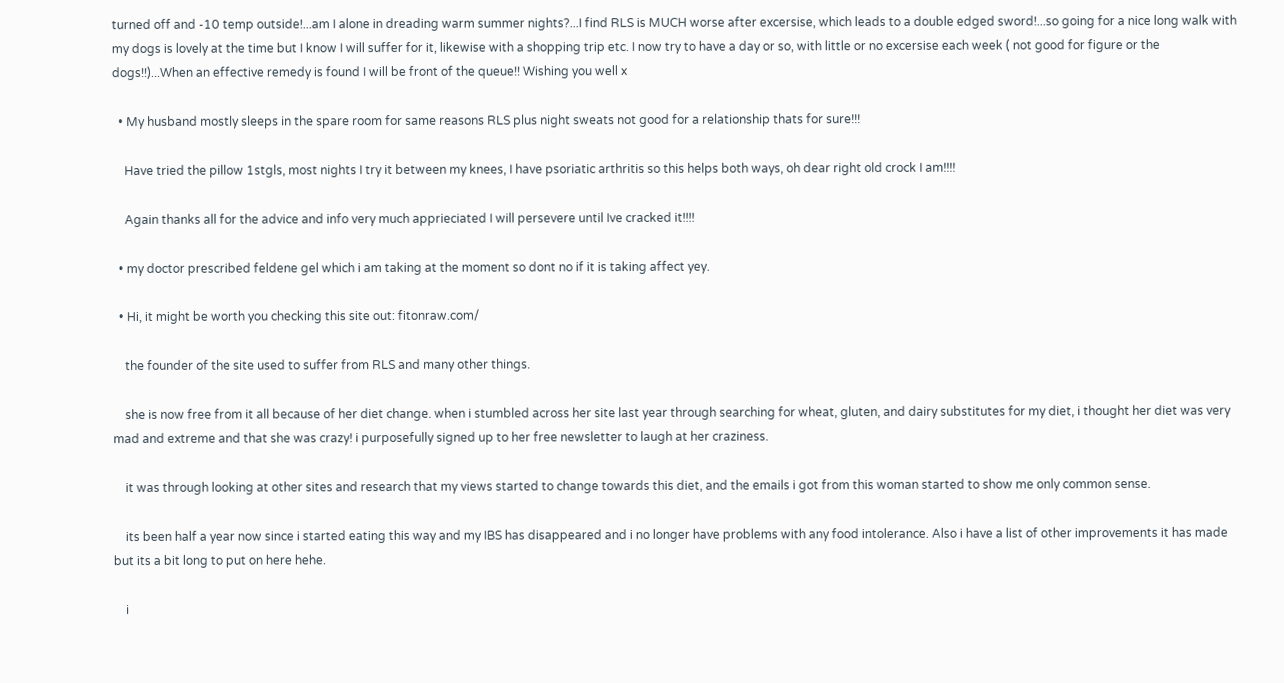turned off and -10 temp outside!...am I alone in dreading warm summer nights?...I find RLS is MUCH worse after excersise, which leads to a double edged sword!...so going for a nice long walk with my dogs is lovely at the time but I know I will suffer for it, likewise with a shopping trip etc. I now try to have a day or so, with little or no excersise each week ( not good for figure or the dogs!!)...When an effective remedy is found I will be front of the queue!! Wishing you well x

  • My husband mostly sleeps in the spare room for same reasons RLS plus night sweats not good for a relationship thats for sure!!!

    Have tried the pillow 1stgls, most nights I try it between my knees, I have psoriatic arthritis so this helps both ways, oh dear right old crock I am!!!!

    Again thanks all for the advice and info very much apprieciated I will persevere until Ive cracked it!!!!

  • my doctor prescribed feldene gel which i am taking at the moment so dont no if it is taking affect yey.

  • Hi, it might be worth you checking this site out: fitonraw.com/

    the founder of the site used to suffer from RLS and many other things.

    she is now free from it all because of her diet change. when i stumbled across her site last year through searching for wheat, gluten, and dairy substitutes for my diet, i thought her diet was very mad and extreme and that she was crazy! i purposefully signed up to her free newsletter to laugh at her craziness.

    it was through looking at other sites and research that my views started to change towards this diet, and the emails i got from this woman started to show me only common sense.

    its been half a year now since i started eating this way and my IBS has disappeared and i no longer have problems with any food intolerance. Also i have a list of other improvements it has made but its a bit long to put on here hehe.

    i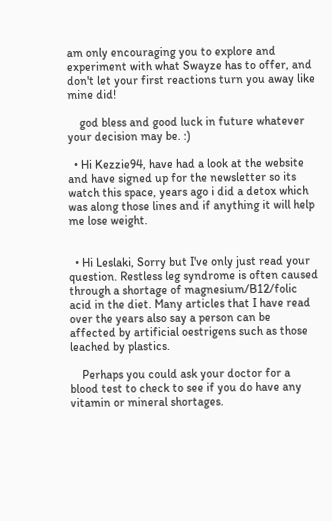am only encouraging you to explore and experiment with what Swayze has to offer, and don't let your first reactions turn you away like mine did!

    god bless and good luck in future whatever your decision may be. :)

  • Hi Kezzie94, have had a look at the website and have signed up for the newsletter so its watch this space, years ago i did a detox which was along those lines and if anything it will help me lose weight.


  • Hi Leslaki, Sorry but I've only just read your question. Restless leg syndrome is often caused through a shortage of magnesium/B12/folic acid in the diet. Many articles that I have read over the years also say a person can be affected by artificial oestrigens such as those leached by plastics.

    Perhaps you could ask your doctor for a blood test to check to see if you do have any vitamin or mineral shortages.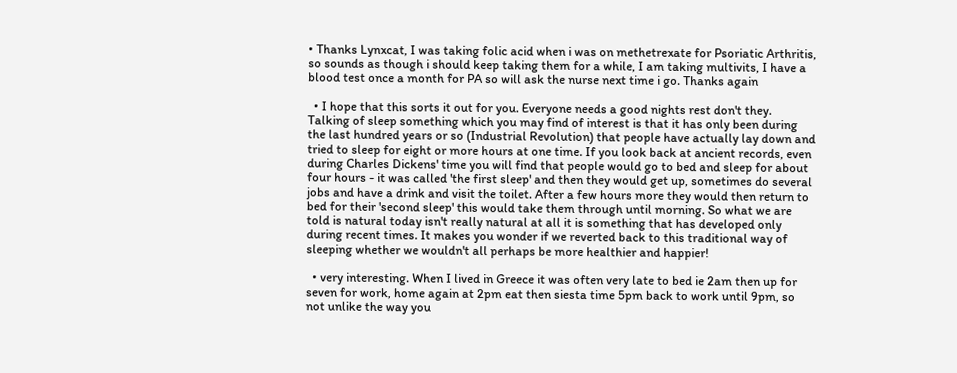• Thanks Lynxcat, I was taking folic acid when i was on methetrexate for Psoriatic Arthritis, so sounds as though i should keep taking them for a while, I am taking multivits, I have a blood test once a month for PA so will ask the nurse next time i go. Thanks again

  • I hope that this sorts it out for you. Everyone needs a good nights rest don't they. Talking of sleep something which you may find of interest is that it has only been during the last hundred years or so (Industrial Revolution) that people have actually lay down and tried to sleep for eight or more hours at one time. If you look back at ancient records, even during Charles Dickens' time you will find that people would go to bed and sleep for about four hours - it was called 'the first sleep' and then they would get up, sometimes do several jobs and have a drink and visit the toilet. After a few hours more they would then return to bed for their 'second sleep' this would take them through until morning. So what we are told is natural today isn't really natural at all it is something that has developed only during recent times. It makes you wonder if we reverted back to this traditional way of sleeping whether we wouldn't all perhaps be more healthier and happier!

  • very interesting. When I lived in Greece it was often very late to bed ie 2am then up for seven for work, home again at 2pm eat then siesta time 5pm back to work until 9pm, so not unlike the way you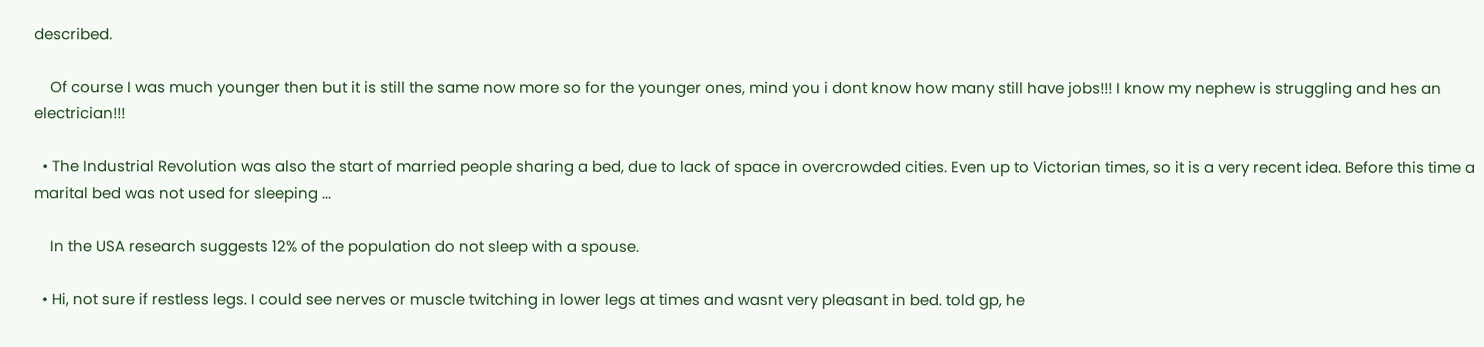described.

    Of course I was much younger then but it is still the same now more so for the younger ones, mind you i dont know how many still have jobs!!! I know my nephew is struggling and hes an electrician!!!

  • The Industrial Revolution was also the start of married people sharing a bed, due to lack of space in overcrowded cities. Even up to Victorian times, so it is a very recent idea. Before this time a marital bed was not used for sleeping ...

    In the USA research suggests 12% of the population do not sleep with a spouse.

  • Hi, not sure if restless legs. I could see nerves or muscle twitching in lower legs at times and wasnt very pleasant in bed. told gp, he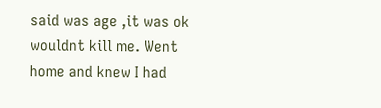said was age ,it was ok wouldnt kill me. Went home and knew I had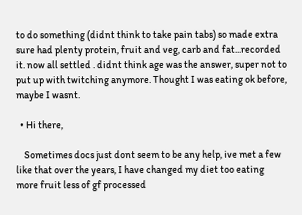to do something (didnt think to take pain tabs) so made extra sure had plenty protein, fruit and veg, carb and fat...recorded it. now all settled . didnt think age was the answer, super not to put up with twitching anymore. Thought I was eating ok before, maybe I wasnt.

  • Hi there,

    Sometimes docs just dont seem to be any help, ive met a few like that over the years, I have changed my diet too eating more fruit less of gf processed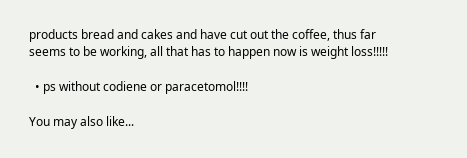products bread and cakes and have cut out the coffee, thus far seems to be working, all that has to happen now is weight loss!!!!!

  • ps without codiene or paracetomol!!!!

You may also like...